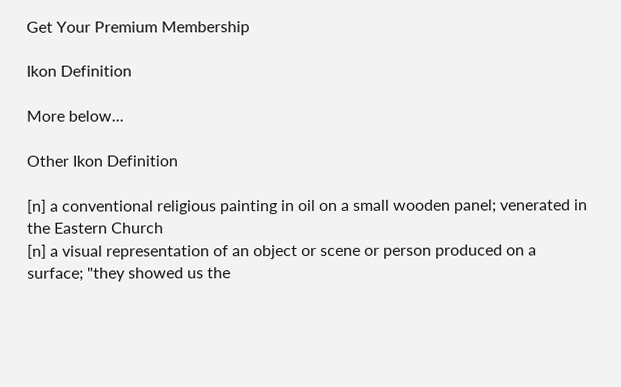Get Your Premium Membership

Ikon Definition

More below...

Other Ikon Definition

[n] a conventional religious painting in oil on a small wooden panel; venerated in the Eastern Church
[n] a visual representation of an object or scene or person produced on a surface; "they showed us the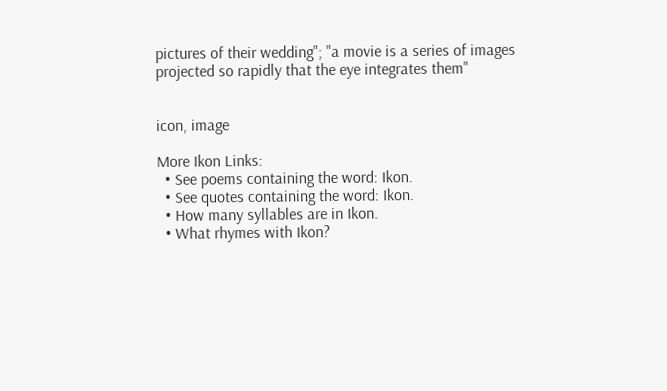pictures of their wedding"; "a movie is a series of images projected so rapidly that the eye integrates them"


icon, image

More Ikon Links:
  • See poems containing the word: Ikon.
  • See quotes containing the word: Ikon.
  • How many syllables are in Ikon.
  • What rhymes with Ikon?